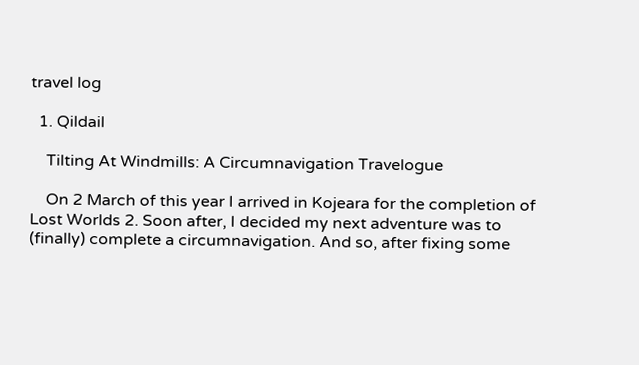travel log

  1. Qildail

    Tilting At Windmills: A Circumnavigation Travelogue

    On 2 March of this year I arrived in Kojeara for the completion of Lost Worlds 2. Soon after, I decided my next adventure was to (finally) complete a circumnavigation. And so, after fixing some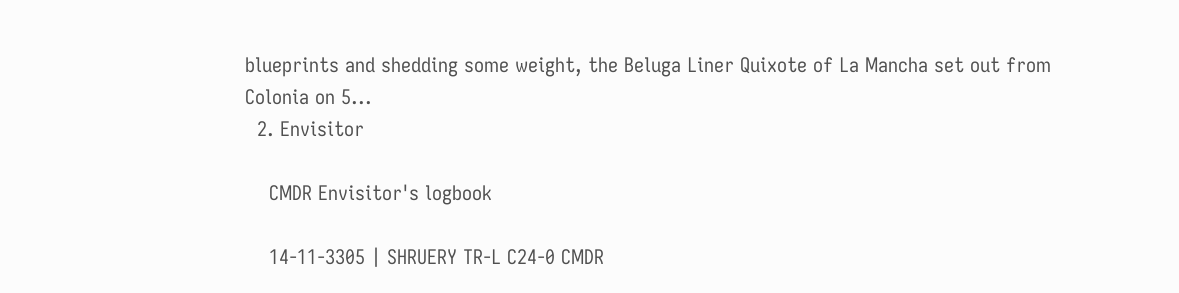blueprints and shedding some weight, the Beluga Liner Quixote of La Mancha set out from Colonia on 5...
  2. Envisitor

    CMDR Envisitor's logbook

    14-11-3305 | SHRUERY TR-L C24-0 CMDR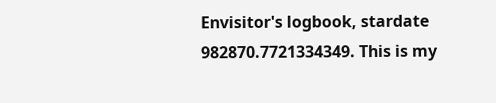Envisitor's logbook, stardate 982870.7721334349. This is my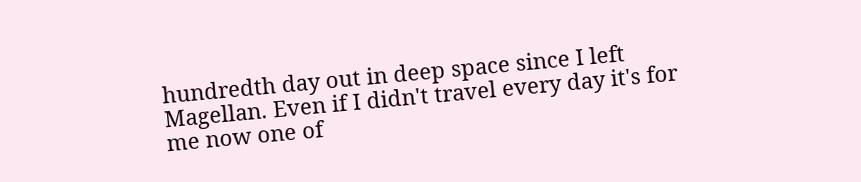hundredth day out in deep space since I left Magellan. Even if I didn't travel every day it's for me now one of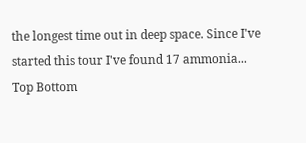the longest time out in deep space. Since I've started this tour I've found 17 ammonia...
Top Bottom